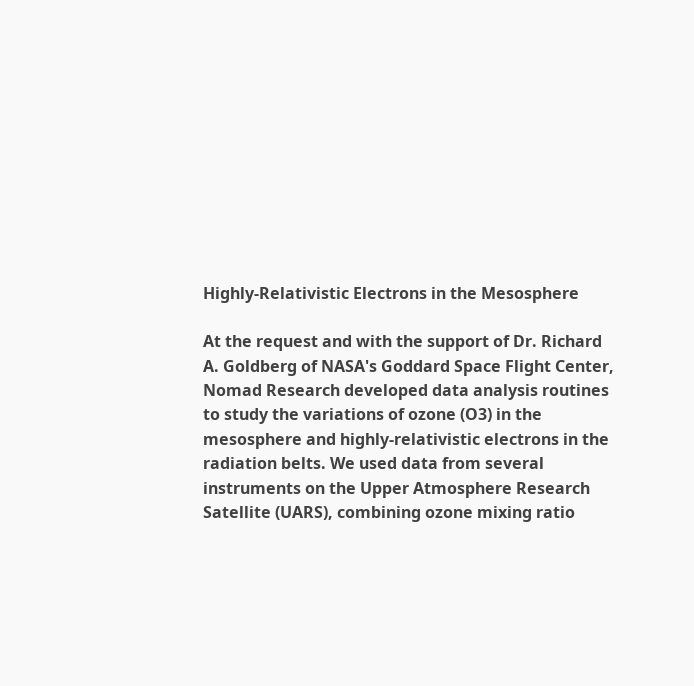Highly-Relativistic Electrons in the Mesosphere

At the request and with the support of Dr. Richard A. Goldberg of NASA's Goddard Space Flight Center, Nomad Research developed data analysis routines to study the variations of ozone (O3) in the mesosphere and highly-relativistic electrons in the radiation belts. We used data from several instruments on the Upper Atmosphere Research Satellite (UARS), combining ozone mixing ratio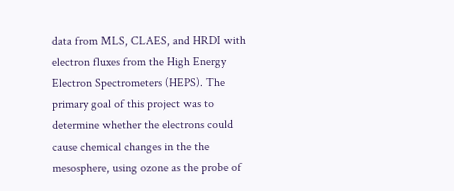data from MLS, CLAES, and HRDI with electron fluxes from the High Energy Electron Spectrometers (HEPS). The primary goal of this project was to determine whether the electrons could cause chemical changes in the the mesosphere, using ozone as the probe of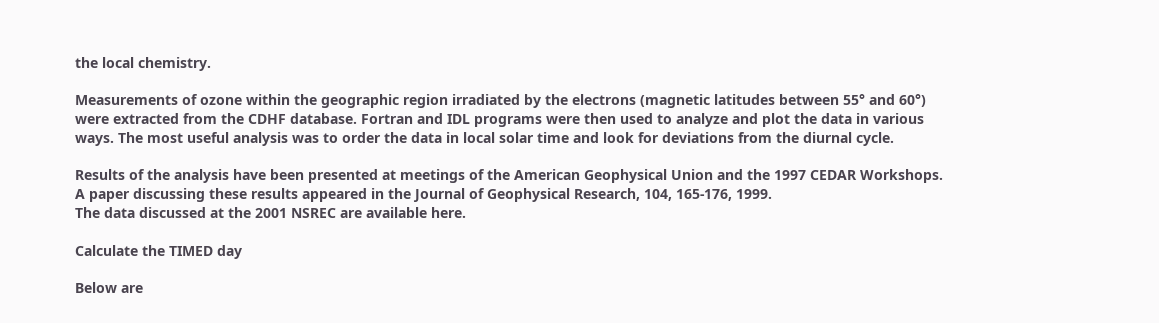the local chemistry.

Measurements of ozone within the geographic region irradiated by the electrons (magnetic latitudes between 55° and 60°) were extracted from the CDHF database. Fortran and IDL programs were then used to analyze and plot the data in various ways. The most useful analysis was to order the data in local solar time and look for deviations from the diurnal cycle.

Results of the analysis have been presented at meetings of the American Geophysical Union and the 1997 CEDAR Workshops.
A paper discussing these results appeared in the Journal of Geophysical Research, 104, 165-176, 1999.
The data discussed at the 2001 NSREC are available here.

Calculate the TIMED day

Below are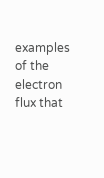examples of the electron flux that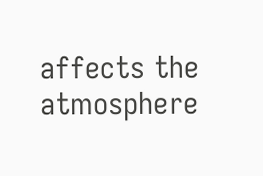affects the atmosphere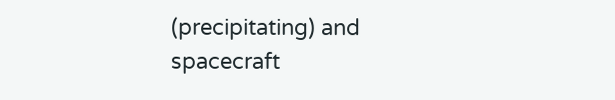(precipitating) and spacecraft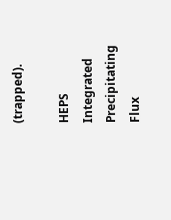(trapped).

HEPS Integrated Precipitating Flux